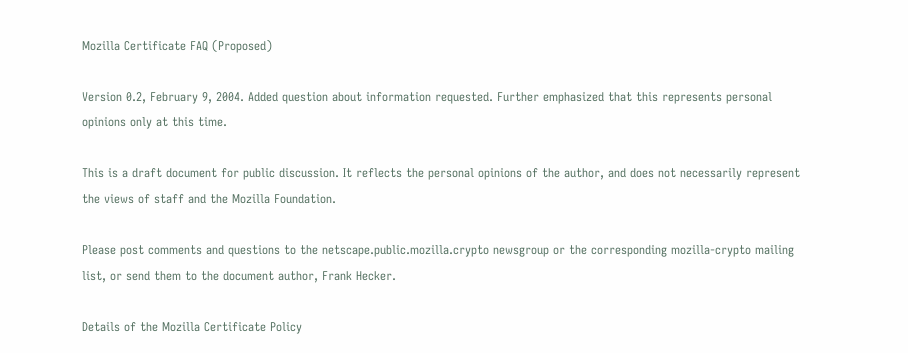Mozilla Certificate FAQ (Proposed)

Version 0.2, February 9, 2004. Added question about information requested. Further emphasized that this represents personal opinions only at this time.

This is a draft document for public discussion. It reflects the personal opinions of the author, and does not necessarily represent the views of staff and the Mozilla Foundation.

Please post comments and questions to the netscape.public.mozilla.crypto newsgroup or the corresponding mozilla-crypto mailing list, or send them to the document author, Frank Hecker.

Details of the Mozilla Certificate Policy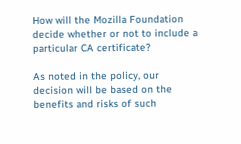How will the Mozilla Foundation decide whether or not to include a particular CA certificate?

As noted in the policy, our decision will be based on the benefits and risks of such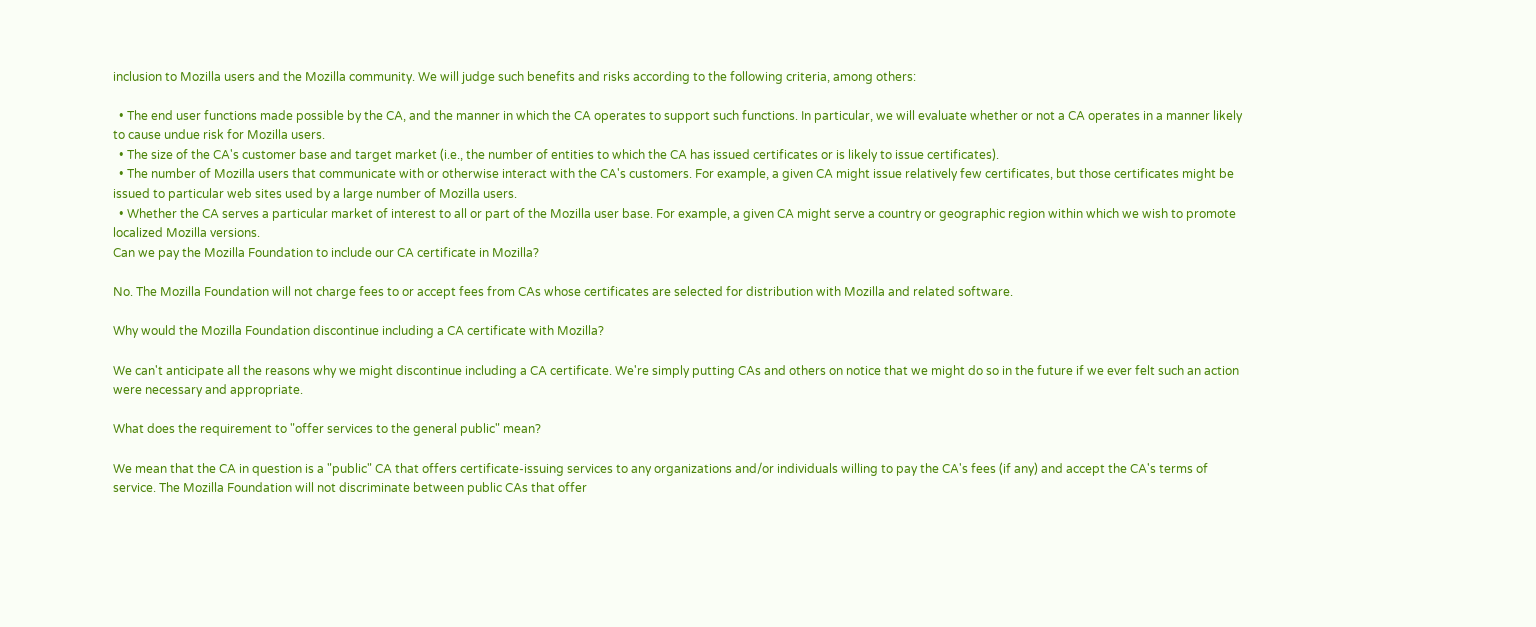inclusion to Mozilla users and the Mozilla community. We will judge such benefits and risks according to the following criteria, among others:

  • The end user functions made possible by the CA, and the manner in which the CA operates to support such functions. In particular, we will evaluate whether or not a CA operates in a manner likely to cause undue risk for Mozilla users.
  • The size of the CA's customer base and target market (i.e., the number of entities to which the CA has issued certificates or is likely to issue certificates).
  • The number of Mozilla users that communicate with or otherwise interact with the CA's customers. For example, a given CA might issue relatively few certificates, but those certificates might be issued to particular web sites used by a large number of Mozilla users.
  • Whether the CA serves a particular market of interest to all or part of the Mozilla user base. For example, a given CA might serve a country or geographic region within which we wish to promote localized Mozilla versions.
Can we pay the Mozilla Foundation to include our CA certificate in Mozilla?

No. The Mozilla Foundation will not charge fees to or accept fees from CAs whose certificates are selected for distribution with Mozilla and related software.

Why would the Mozilla Foundation discontinue including a CA certificate with Mozilla?

We can't anticipate all the reasons why we might discontinue including a CA certificate. We're simply putting CAs and others on notice that we might do so in the future if we ever felt such an action were necessary and appropriate.

What does the requirement to "offer services to the general public" mean?

We mean that the CA in question is a "public" CA that offers certificate-issuing services to any organizations and/or individuals willing to pay the CA's fees (if any) and accept the CA's terms of service. The Mozilla Foundation will not discriminate between public CAs that offer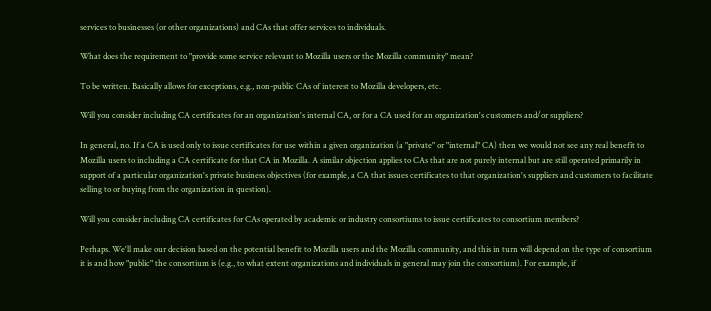services to businesses (or other organizations) and CAs that offer services to individuals.

What does the requirement to "provide some service relevant to Mozilla users or the Mozilla community" mean?

To be written. Basically allows for exceptions, e.g., non-public CAs of interest to Mozilla developers, etc.

Will you consider including CA certificates for an organization's internal CA, or for a CA used for an organization's customers and/or suppliers?

In general, no. If a CA is used only to issue certificates for use within a given organization (a "private" or "internal" CA) then we would not see any real benefit to Mozilla users to including a CA certificate for that CA in Mozilla. A similar objection applies to CAs that are not purely internal but are still operated primarily in support of a particular organization's private business objectives (for example, a CA that issues certificates to that organization's suppliers and customers to facilitate selling to or buying from the organization in question).

Will you consider including CA certificates for CAs operated by academic or industry consortiums to issue certificates to consortium members?

Perhaps. We'll make our decision based on the potential benefit to Mozilla users and the Mozilla community, and this in turn will depend on the type of consortium it is and how "public" the consortium is (e.g., to what extent organizations and individuals in general may join the consortium). For example, if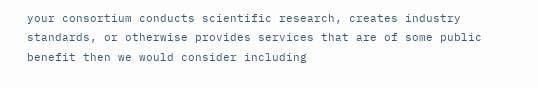your consortium conducts scientific research, creates industry standards, or otherwise provides services that are of some public benefit then we would consider including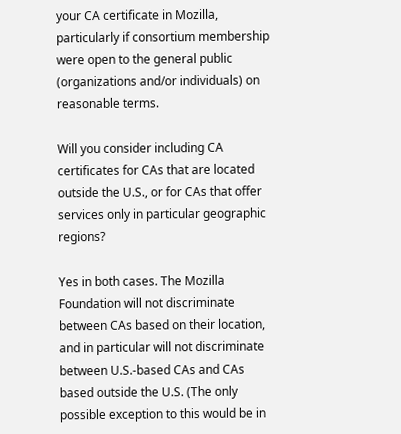your CA certificate in Mozilla, particularly if consortium membership were open to the general public (organizations and/or individuals) on reasonable terms.

Will you consider including CA certificates for CAs that are located outside the U.S., or for CAs that offer services only in particular geographic regions?

Yes in both cases. The Mozilla Foundation will not discriminate between CAs based on their location, and in particular will not discriminate between U.S.-based CAs and CAs based outside the U.S. (The only possible exception to this would be in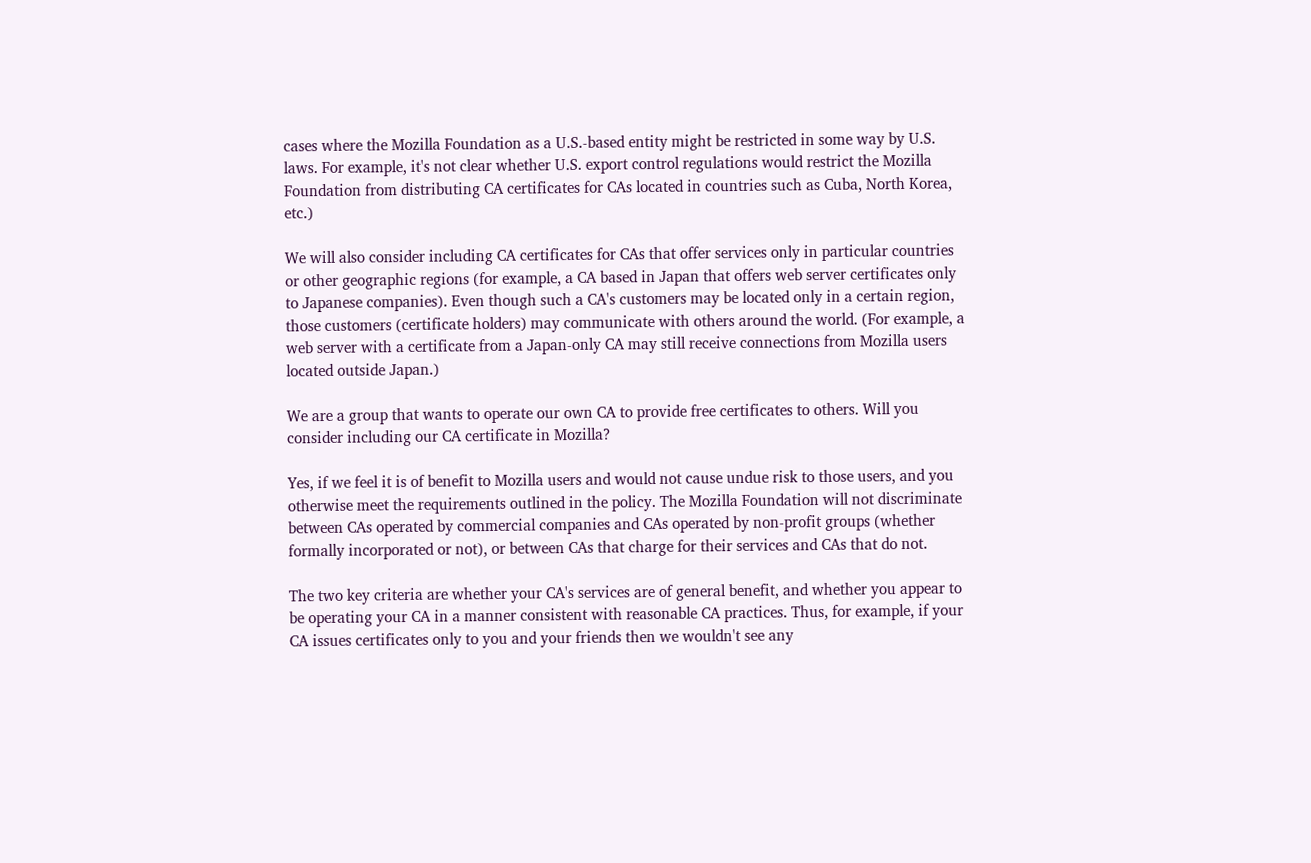cases where the Mozilla Foundation as a U.S.-based entity might be restricted in some way by U.S. laws. For example, it's not clear whether U.S. export control regulations would restrict the Mozilla Foundation from distributing CA certificates for CAs located in countries such as Cuba, North Korea, etc.)

We will also consider including CA certificates for CAs that offer services only in particular countries or other geographic regions (for example, a CA based in Japan that offers web server certificates only to Japanese companies). Even though such a CA's customers may be located only in a certain region, those customers (certificate holders) may communicate with others around the world. (For example, a web server with a certificate from a Japan-only CA may still receive connections from Mozilla users located outside Japan.)

We are a group that wants to operate our own CA to provide free certificates to others. Will you consider including our CA certificate in Mozilla?

Yes, if we feel it is of benefit to Mozilla users and would not cause undue risk to those users, and you otherwise meet the requirements outlined in the policy. The Mozilla Foundation will not discriminate between CAs operated by commercial companies and CAs operated by non-profit groups (whether formally incorporated or not), or between CAs that charge for their services and CAs that do not.

The two key criteria are whether your CA's services are of general benefit, and whether you appear to be operating your CA in a manner consistent with reasonable CA practices. Thus, for example, if your CA issues certificates only to you and your friends then we wouldn't see any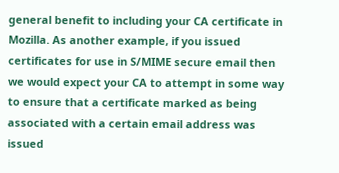general benefit to including your CA certificate in Mozilla. As another example, if you issued certificates for use in S/MIME secure email then we would expect your CA to attempt in some way to ensure that a certificate marked as being associated with a certain email address was issued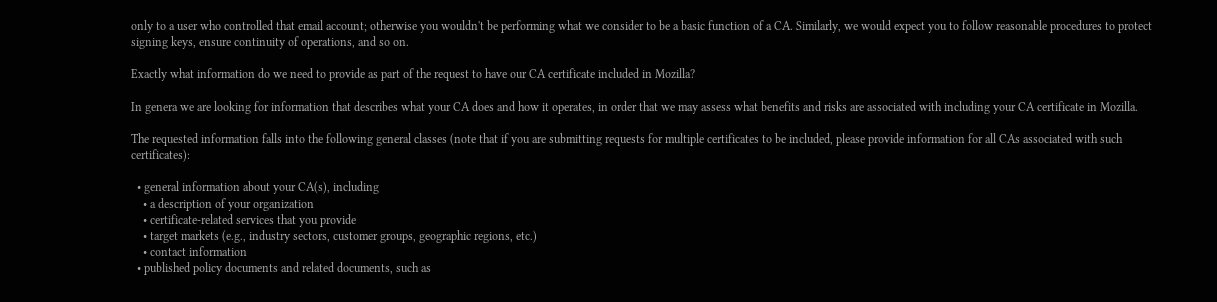only to a user who controlled that email account; otherwise you wouldn't be performing what we consider to be a basic function of a CA. Similarly, we would expect you to follow reasonable procedures to protect signing keys, ensure continuity of operations, and so on.

Exactly what information do we need to provide as part of the request to have our CA certificate included in Mozilla?

In genera we are looking for information that describes what your CA does and how it operates, in order that we may assess what benefits and risks are associated with including your CA certificate in Mozilla.

The requested information falls into the following general classes (note that if you are submitting requests for multiple certificates to be included, please provide information for all CAs associated with such certificates):

  • general information about your CA(s), including
    • a description of your organization
    • certificate-related services that you provide
    • target markets (e.g., industry sectors, customer groups, geographic regions, etc.)
    • contact information
  • published policy documents and related documents, such as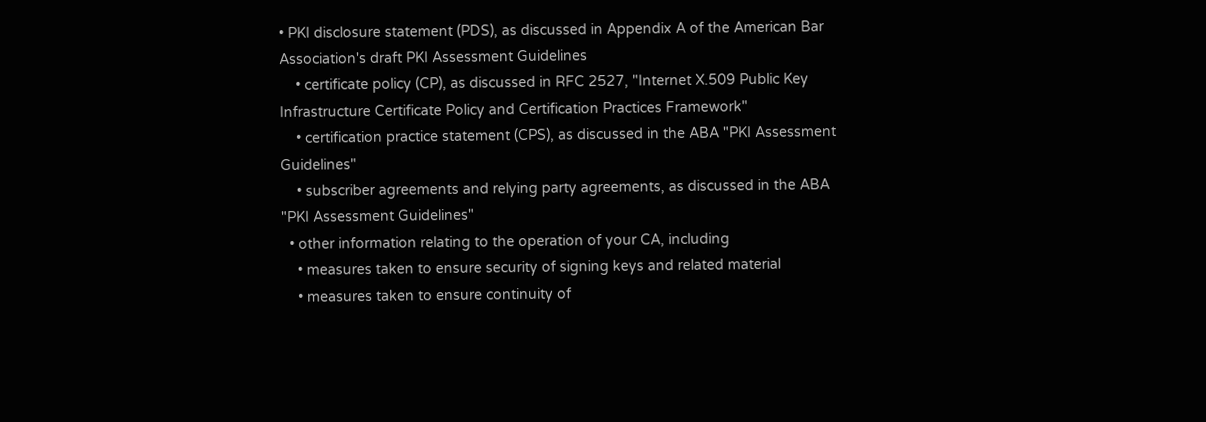• PKI disclosure statement (PDS), as discussed in Appendix A of the American Bar Association's draft PKI Assessment Guidelines
    • certificate policy (CP), as discussed in RFC 2527, "Internet X.509 Public Key Infrastructure Certificate Policy and Certification Practices Framework"
    • certification practice statement (CPS), as discussed in the ABA "PKI Assessment Guidelines"
    • subscriber agreements and relying party agreements, as discussed in the ABA "PKI Assessment Guidelines"
  • other information relating to the operation of your CA, including
    • measures taken to ensure security of signing keys and related material
    • measures taken to ensure continuity of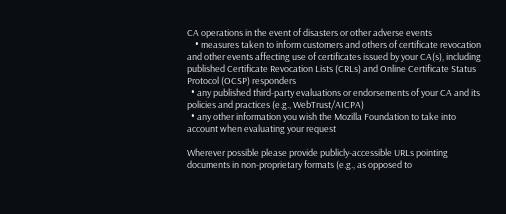CA operations in the event of disasters or other adverse events
    • measures taken to inform customers and others of certificate revocation and other events affecting use of certificates issued by your CA(s), including published Certificate Revocation Lists (CRLs) and Online Certificate Status Protocol (OCSP) responders
  • any published third-party evaluations or endorsements of your CA and its policies and practices (e.g., WebTrust/AICPA)
  • any other information you wish the Mozilla Foundation to take into account when evaluating your request

Wherever possible please provide publicly-accessible URLs pointing documents in non-proprietary formats (e.g., as opposed to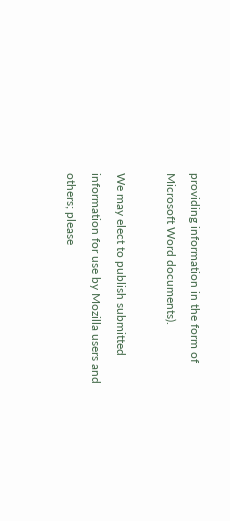providing information in the form of Microsoft Word documents).

We may elect to publish submitted information for use by Mozilla users and others; please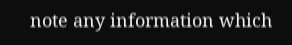note any information which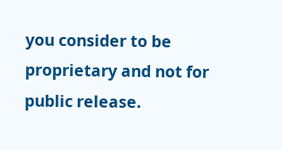you consider to be proprietary and not for public release.